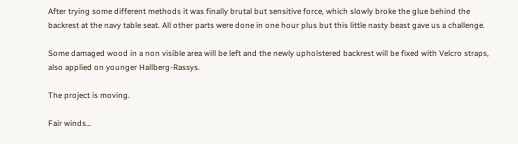After trying some different methods it was finally brutal but sensitive force, which slowly broke the glue behind the backrest at the navy table seat. All other parts were done in one hour plus but this little nasty beast gave us a challenge.

Some damaged wood in a non visible area will be left and the newly upholstered backrest will be fixed with Velcro straps, also applied on younger Hallberg-Rassys.

The project is moving.

Fair winds…